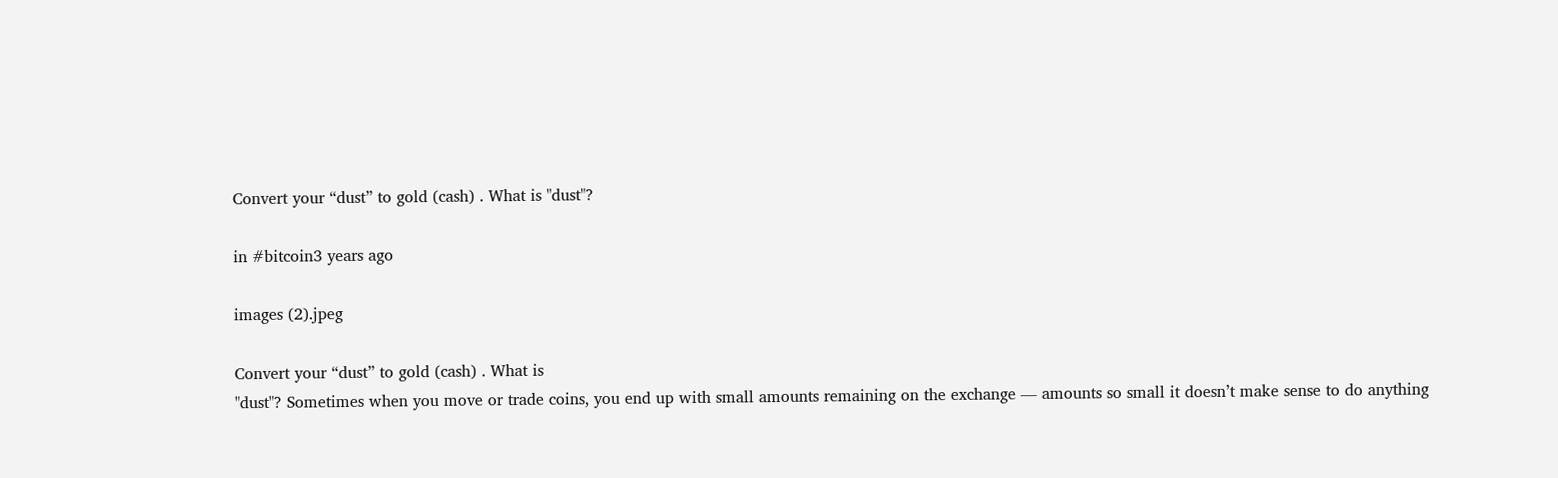Convert your “dust” to gold (cash) . What is "dust"?

in #bitcoin3 years ago

images (2).jpeg

Convert your “dust” to gold (cash) . What is
"dust"? Sometimes when you move or trade coins, you end up with small amounts remaining on the exchange — amounts so small it doesn’t make sense to do anything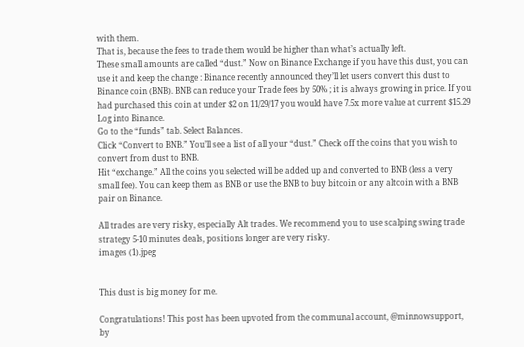with them.
That is, because the fees to trade them would be higher than what’s actually left.
These small amounts are called “dust.” Now on Binance Exchange if you have this dust, you can use it and keep the change : Binance recently announced they’ll let users convert this dust to Binance coin (BNB). BNB can reduce your Trade fees by 50% ; it is always growing in price. If you had purchased this coin at under $2 on 11/29/17 you would have 7.5x more value at current $15.29 Log into Binance.
Go to the “funds” tab. Select Balances.
Click “Convert to BNB.” You’ll see a list of all your “dust.” Check off the coins that you wish to convert from dust to BNB.
Hit “exchange.” All the coins you selected will be added up and converted to BNB (less a very small fee). You can keep them as BNB or use the BNB to buy bitcoin or any altcoin with a BNB pair on Binance.

All trades are very risky, especially Alt trades. We recommend you to use scalping swing trade strategy 5-10 minutes deals, positions longer are very risky.
images (1).jpeg


This dust is big money for me.

Congratulations! This post has been upvoted from the communal account, @minnowsupport, by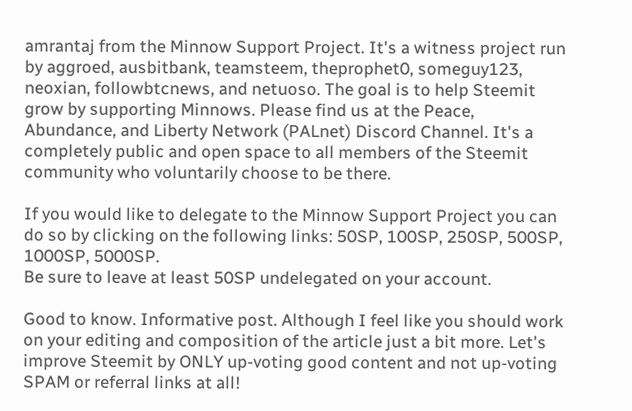amrantaj from the Minnow Support Project. It's a witness project run by aggroed, ausbitbank, teamsteem, theprophet0, someguy123, neoxian, followbtcnews, and netuoso. The goal is to help Steemit grow by supporting Minnows. Please find us at the Peace, Abundance, and Liberty Network (PALnet) Discord Channel. It's a completely public and open space to all members of the Steemit community who voluntarily choose to be there.

If you would like to delegate to the Minnow Support Project you can do so by clicking on the following links: 50SP, 100SP, 250SP, 500SP, 1000SP, 5000SP.
Be sure to leave at least 50SP undelegated on your account.

Good to know. Informative post. Although I feel like you should work on your editing and composition of the article just a bit more. Let's improve Steemit by ONLY up-voting good content and not up-voting SPAM or referral links at all!